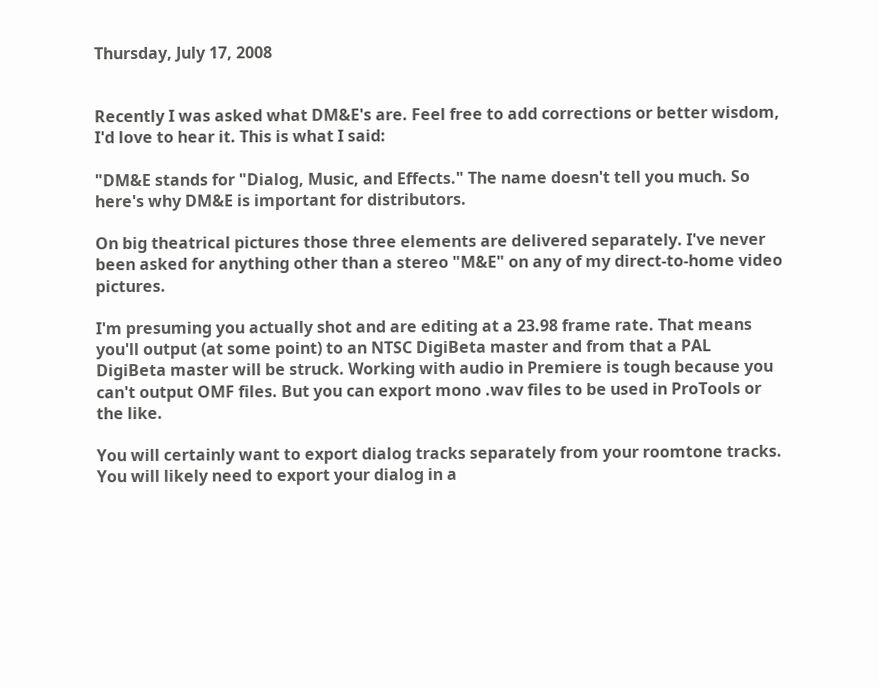Thursday, July 17, 2008


Recently I was asked what DM&E's are. Feel free to add corrections or better wisdom, I'd love to hear it. This is what I said:

"DM&E stands for "Dialog, Music, and Effects." The name doesn't tell you much. So here's why DM&E is important for distributors.

On big theatrical pictures those three elements are delivered separately. I've never been asked for anything other than a stereo "M&E" on any of my direct-to-home video pictures.

I'm presuming you actually shot and are editing at a 23.98 frame rate. That means you'll output (at some point) to an NTSC DigiBeta master and from that a PAL DigiBeta master will be struck. Working with audio in Premiere is tough because you can't output OMF files. But you can export mono .wav files to be used in ProTools or the like.

You will certainly want to export dialog tracks separately from your roomtone tracks. You will likely need to export your dialog in a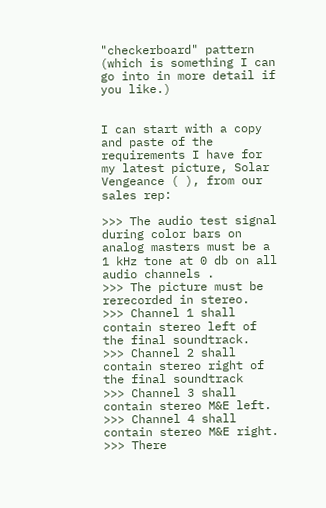"checkerboard" pattern (which is something I can go into in more detail if you like.)


I can start with a copy and paste of the requirements I have for my latest picture, Solar Vengeance ( ), from our sales rep:

>>> The audio test signal during color bars on analog masters must be a 1 kHz tone at 0 db on all audio channels .
>>> The picture must be rerecorded in stereo.
>>> Channel 1 shall contain stereo left of the final soundtrack.
>>> Channel 2 shall contain stereo right of the final soundtrack
>>> Channel 3 shall contain stereo M&E left.
>>> Channel 4 shall contain stereo M&E right.
>>> There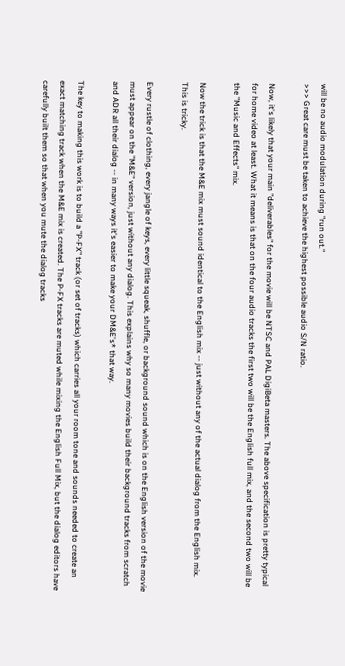will be no audio modulation during "run out."
>>> Great care must be taken to achieve the highest possible audio S/N ratio.

Now, it's likely that your main "deliverables" for the movie will be NTSC and PAL DigiBeta masters. The above specification is pretty typical for home video at least. What it means is that on the four audio tracks the first two will be the English full mix, and the second two will be the "Music and Effects" mix.

Now the trick is that the M&E mix must sound identical to the English mix -- just without any of the actual dialog from the English mix. This is tricky.

Every rustle of clothing, every jangle of keys, every little squeak, shuffle, or background sound which is on the English version of the movie must appear on the "M&E" version, just without any dialog. This explains why so many movies build their background tracks from scratch and ADR all their dialog -- in many ways it's easier to make your DM&E's* that way.

The key to making this work is to build a "P-FX" track (or set of tracks) which carries all your room tone and sounds needed to create an exact matching track when the M&E mix is created. The P-FX tracks are muted while mixing the English Full Mix, but the dialog editors have carefully built them so that when you mute the dialog tracks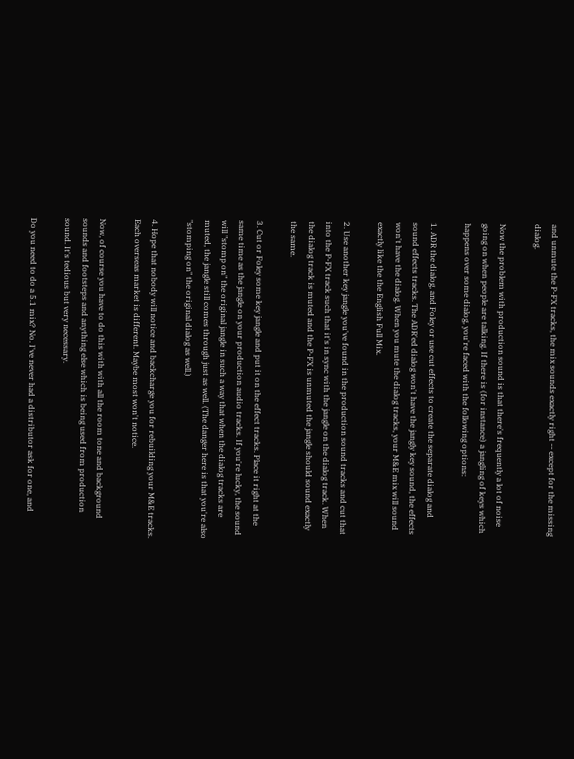and unmute the P-FX tracks, the mix sounds exactly right -- except for the missing dialog.

Now the problem with production sound is that there's frequently a lot of noise going on when people are talking. If there is (for instance) a jangling of keys which happens over some dialog, you're faced with the following options:

1. ADR the dialog, and Foley or use cut effects to create the separate dialog and sound effects tracks. The ADR'ed dialog won't have the jangly key sound, the effects won't have the dialog. When you mute the dialog tracks, your M&E mix will sound exactly like the the English Full Mix.

2. Use another key jangle you've found in the production sound tracks and cut that into the P-FX track such that it's in sync with the jangle on the dialog track. When the dialog track is muted and the P-FX is unmuted the jangle should sound exactly the same.

3. Cut or Foley some key jangle and put it on the effect tracks. Place it right at the same time as the jangle on your production audio tracks. If you're lucky, the sound will "stomp on" the original jangle in such a way that when the dialog tracks are muted, the jangle still comes through just as well. (The danger here is that you're also "stomping on" the original dialog as well.)

4. Hope that nobody will notice and backcharge you for rebuilding your M&E tracks. Each overseas market is different. Maybe most won't notice.

Now, of course you have to do this with with all the room tone and background sounds and footsteps and anything else which is being used from production sound. It's tedious but very necessary.

Do you need to do a 5.1 mix? No. I've never had a distributor ask for one, and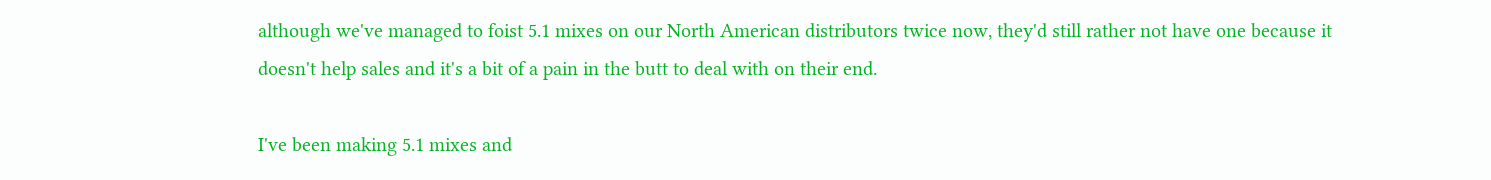although we've managed to foist 5.1 mixes on our North American distributors twice now, they'd still rather not have one because it doesn't help sales and it's a bit of a pain in the butt to deal with on their end.

I've been making 5.1 mixes and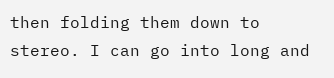then folding them down to stereo. I can go into long and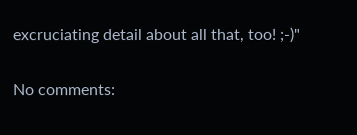excruciating detail about all that, too! ;-)"

No comments: